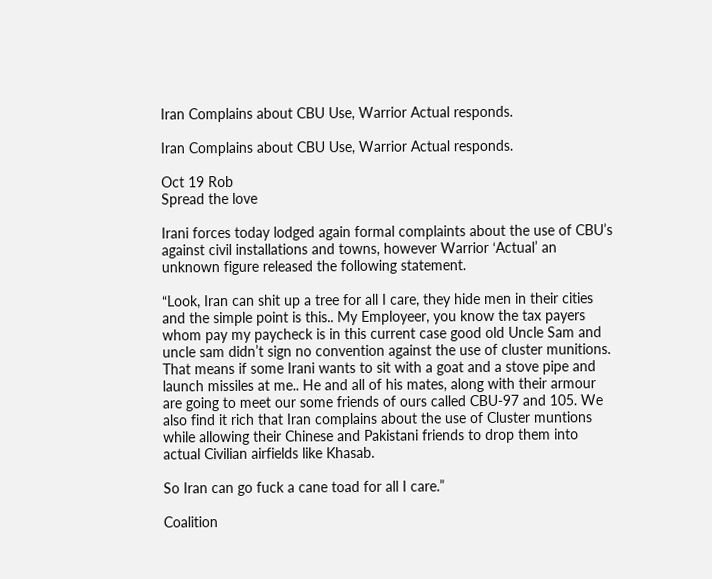Iran Complains about CBU Use, Warrior Actual responds.

Iran Complains about CBU Use, Warrior Actual responds.

Oct 19 Rob
Spread the love

Irani forces today lodged again formal complaints about the use of CBU’s against civil installations and towns, however Warrior ‘Actual’ an unknown figure released the following statement.

“Look, Iran can shit up a tree for all I care, they hide men in their cities and the simple point is this.. My Employeer, you know the tax payers whom pay my paycheck is in this current case good old Uncle Sam and uncle sam didn’t sign no convention against the use of cluster munitions. That means if some Irani wants to sit with a goat and a stove pipe and launch missiles at me.. He and all of his mates, along with their armour are going to meet our some friends of ours called CBU-97 and 105. We also find it rich that Iran complains about the use of Cluster muntions while allowing their Chinese and Pakistani friends to drop them into actual Civilian airfields like Khasab.

So Iran can go fuck a cane toad for all I care.”

Coalition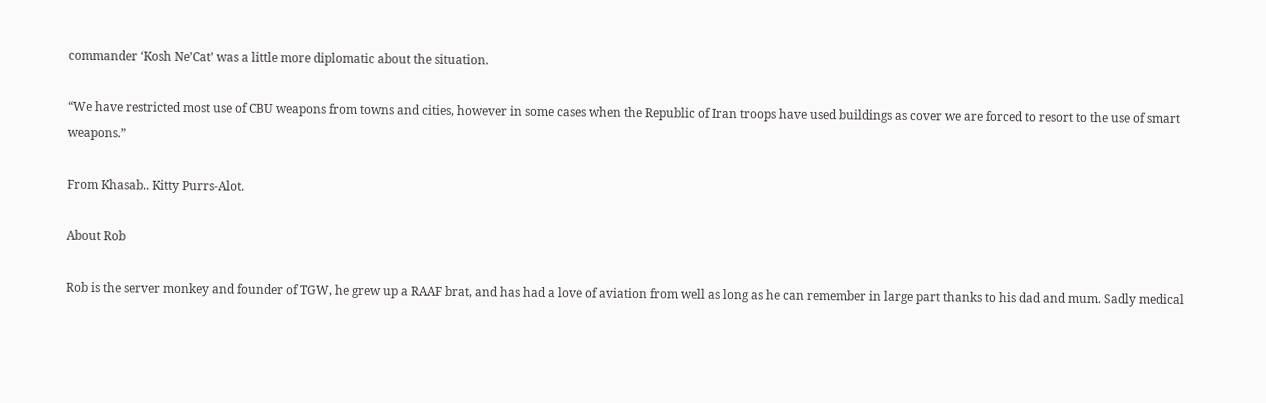commander ‘Kosh Ne’Cat’ was a little more diplomatic about the situation.

“We have restricted most use of CBU weapons from towns and cities, however in some cases when the Republic of Iran troops have used buildings as cover we are forced to resort to the use of smart weapons.”

From Khasab.. Kitty Purrs-Alot.

About Rob

Rob is the server monkey and founder of TGW, he grew up a RAAF brat, and has had a love of aviation from well as long as he can remember in large part thanks to his dad and mum. Sadly medical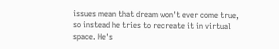issues mean that dream won't ever come true, so instead he tries to recreate it in virtual space. He's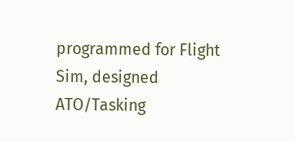programmed for Flight Sim, designed ATO/Tasking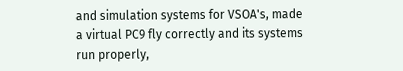and simulation systems for VSOA's, made a virtual PC9 fly correctly and its systems run properly,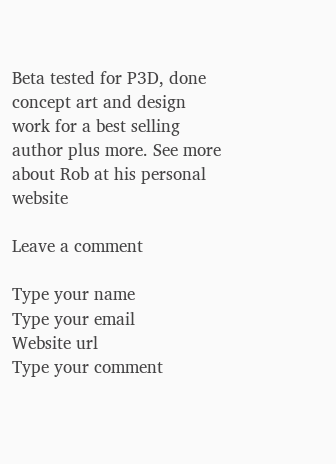Beta tested for P3D, done concept art and design work for a best selling author plus more. See more about Rob at his personal website

Leave a comment

Type your name
Type your email
Website url
Type your comment